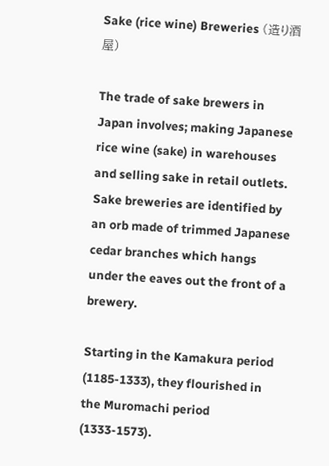Sake (rice wine) Breweries (造り酒屋)

The trade of sake brewers in Japan involves; making Japanese rice wine (sake) in warehouses and selling sake in retail outlets. Sake breweries are identified by an orb made of trimmed Japanese cedar branches which hangs under the eaves out the front of a brewery.

Starting in the Kamakura period (1185-1333), they flourished in the Muromachi period (1333-1573).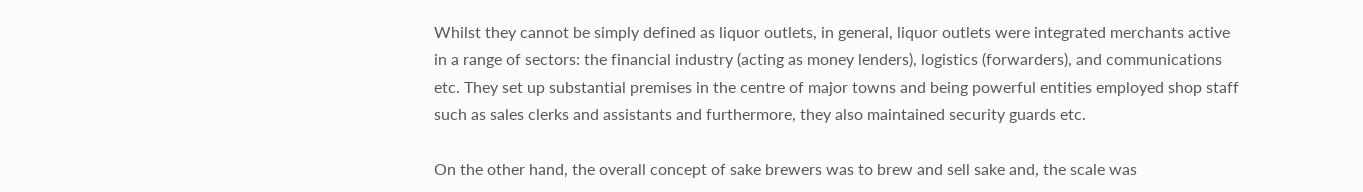Whilst they cannot be simply defined as liquor outlets, in general, liquor outlets were integrated merchants active in a range of sectors: the financial industry (acting as money lenders), logistics (forwarders), and communications etc. They set up substantial premises in the centre of major towns and being powerful entities employed shop staff such as sales clerks and assistants and furthermore, they also maintained security guards etc.

On the other hand, the overall concept of sake brewers was to brew and sell sake and, the scale was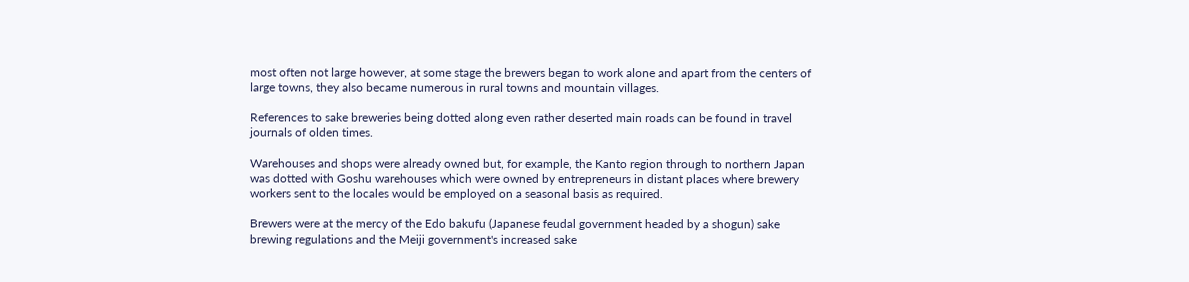most often not large however, at some stage the brewers began to work alone and apart from the centers of large towns, they also became numerous in rural towns and mountain villages.

References to sake breweries being dotted along even rather deserted main roads can be found in travel journals of olden times.

Warehouses and shops were already owned but, for example, the Kanto region through to northern Japan was dotted with Goshu warehouses which were owned by entrepreneurs in distant places where brewery workers sent to the locales would be employed on a seasonal basis as required.

Brewers were at the mercy of the Edo bakufu (Japanese feudal government headed by a shogun) sake brewing regulations and the Meiji government's increased sake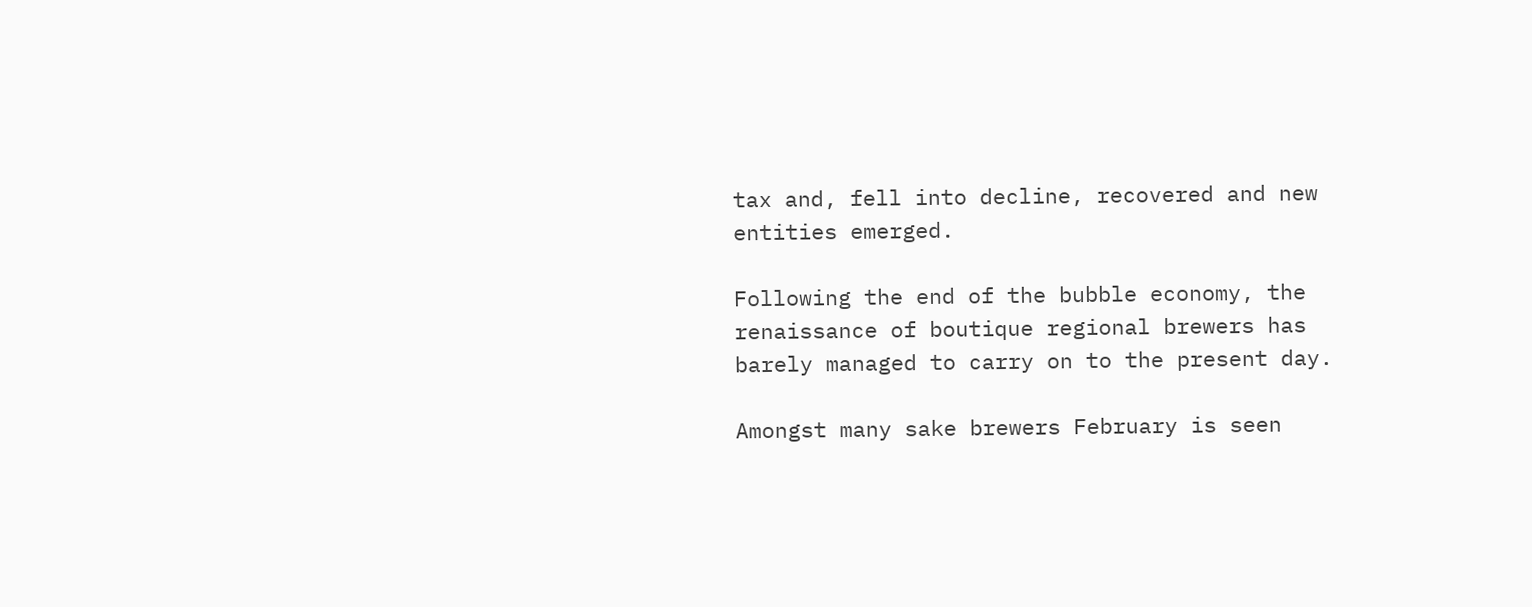tax and, fell into decline, recovered and new entities emerged.

Following the end of the bubble economy, the renaissance of boutique regional brewers has barely managed to carry on to the present day.

Amongst many sake brewers February is seen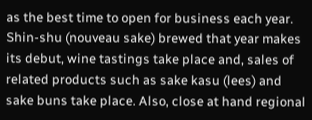as the best time to open for business each year. Shin-shu (nouveau sake) brewed that year makes its debut, wine tastings take place and, sales of related products such as sake kasu (lees) and sake buns take place. Also, close at hand regional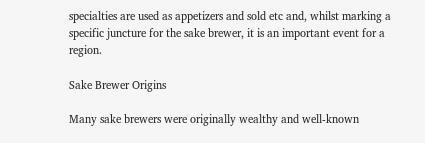specialties are used as appetizers and sold etc and, whilst marking a specific juncture for the sake brewer, it is an important event for a region.

Sake Brewer Origins

Many sake brewers were originally wealthy and well-known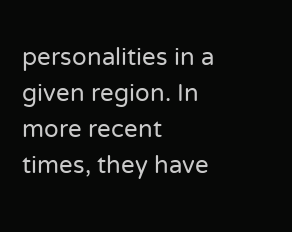personalities in a given region. In more recent times, they have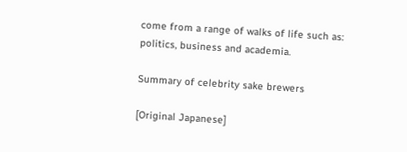come from a range of walks of life such as: politics, business and academia.

Summary of celebrity sake brewers

[Original Japanese]